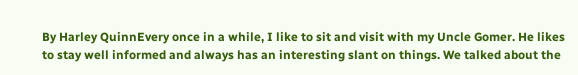By Harley QuinnEvery once in a while, I like to sit and visit with my Uncle Gomer. He likes to stay well informed and always has an interesting slant on things. We talked about the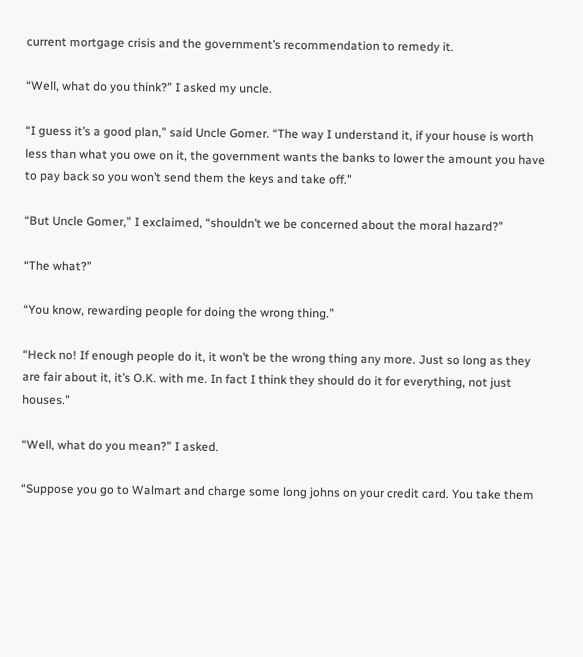current mortgage crisis and the government’s recommendation to remedy it.

“Well, what do you think?” I asked my uncle.

“I guess it’s a good plan,” said Uncle Gomer. “The way I understand it, if your house is worth less than what you owe on it, the government wants the banks to lower the amount you have to pay back so you won’t send them the keys and take off.”

“But Uncle Gomer,” I exclaimed, “shouldn’t we be concerned about the moral hazard?”

“The what?”

“You know, rewarding people for doing the wrong thing.”

“Heck no! If enough people do it, it won’t be the wrong thing any more. Just so long as they are fair about it, it’s O.K. with me. In fact I think they should do it for everything, not just houses.”

“Well, what do you mean?” I asked.

“Suppose you go to Walmart and charge some long johns on your credit card. You take them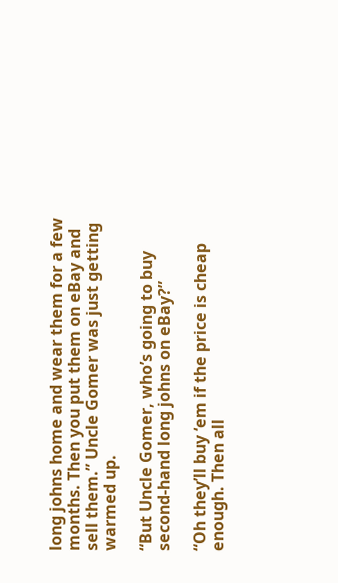long johns home and wear them for a few months. Then you put them on eBay and sell them.” Uncle Gomer was just getting warmed up.

“But Uncle Gomer, who’s going to buy second-hand long johns on eBay?”

“Oh they’ll buy ‘em if the price is cheap enough. Then all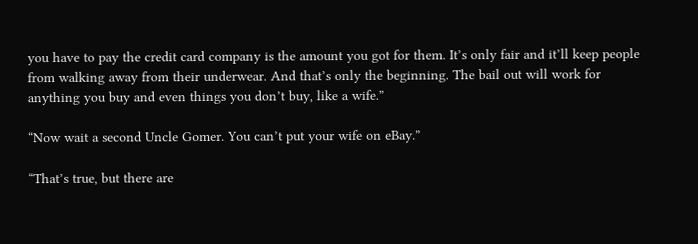you have to pay the credit card company is the amount you got for them. It’s only fair and it’ll keep people from walking away from their underwear. And that’s only the beginning. The bail out will work for anything you buy and even things you don’t buy, like a wife.”

“Now wait a second Uncle Gomer. You can’t put your wife on eBay.”

“That’s true, but there are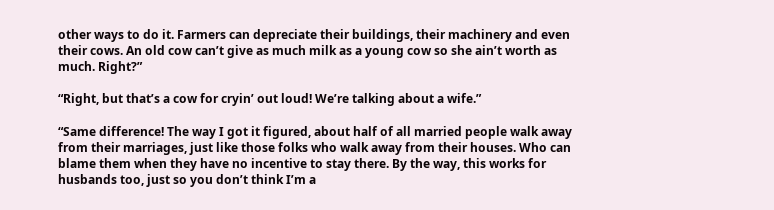other ways to do it. Farmers can depreciate their buildings, their machinery and even their cows. An old cow can’t give as much milk as a young cow so she ain’t worth as much. Right?”

“Right, but that’s a cow for cryin’ out loud! We’re talking about a wife.”

“Same difference! The way I got it figured, about half of all married people walk away from their marriages, just like those folks who walk away from their houses. Who can blame them when they have no incentive to stay there. By the way, this works for husbands too, just so you don’t think I’m a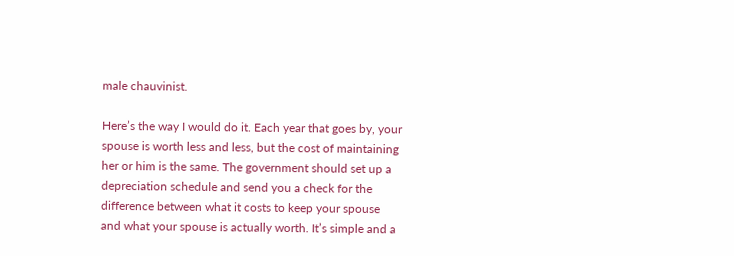male chauvinist.

Here’s the way I would do it. Each year that goes by, your spouse is worth less and less, but the cost of maintaining her or him is the same. The government should set up a depreciation schedule and send you a check for the difference between what it costs to keep your spouse and what your spouse is actually worth. It’s simple and a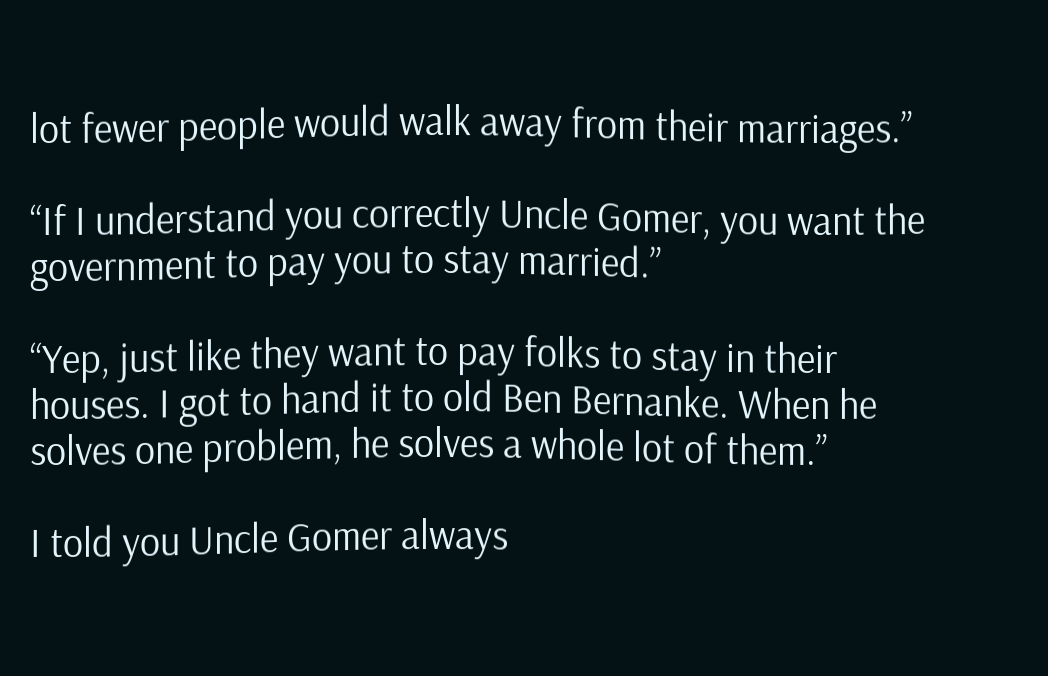lot fewer people would walk away from their marriages.”

“If I understand you correctly Uncle Gomer, you want the government to pay you to stay married.”

“Yep, just like they want to pay folks to stay in their houses. I got to hand it to old Ben Bernanke. When he solves one problem, he solves a whole lot of them.”

I told you Uncle Gomer always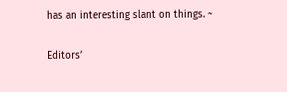has an interesting slant on things. ~

Editors’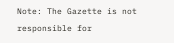Note: The Gazette is not responsible for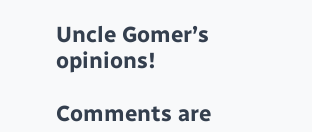Uncle Gomer’s opinions!

Comments are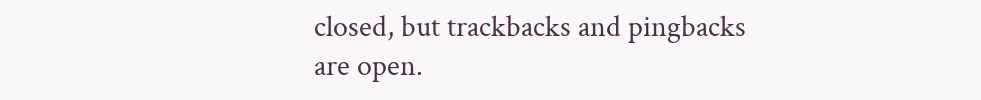closed, but trackbacks and pingbacks are open.